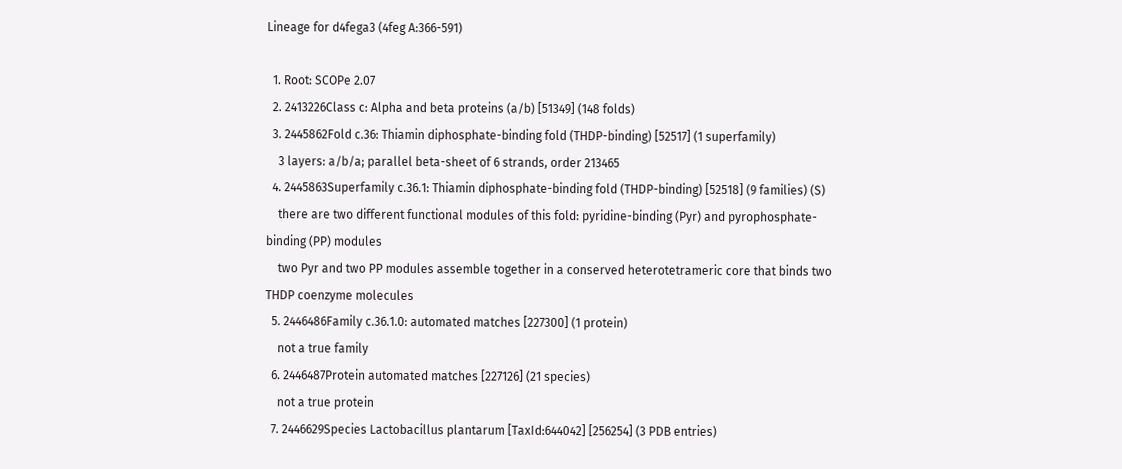Lineage for d4fega3 (4feg A:366-591)

  1. Root: SCOPe 2.07
  2. 2413226Class c: Alpha and beta proteins (a/b) [51349] (148 folds)
  3. 2445862Fold c.36: Thiamin diphosphate-binding fold (THDP-binding) [52517] (1 superfamily)
    3 layers: a/b/a; parallel beta-sheet of 6 strands, order 213465
  4. 2445863Superfamily c.36.1: Thiamin diphosphate-binding fold (THDP-binding) [52518] (9 families) (S)
    there are two different functional modules of this fold: pyridine-binding (Pyr) and pyrophosphate-binding (PP) modules
    two Pyr and two PP modules assemble together in a conserved heterotetrameric core that binds two THDP coenzyme molecules
  5. 2446486Family c.36.1.0: automated matches [227300] (1 protein)
    not a true family
  6. 2446487Protein automated matches [227126] (21 species)
    not a true protein
  7. 2446629Species Lactobacillus plantarum [TaxId:644042] [256254] (3 PDB entries)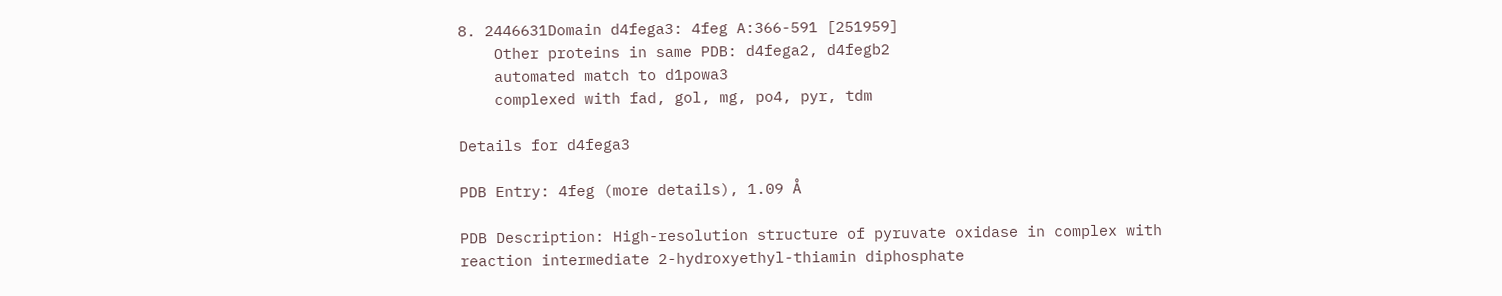8. 2446631Domain d4fega3: 4feg A:366-591 [251959]
    Other proteins in same PDB: d4fega2, d4fegb2
    automated match to d1powa3
    complexed with fad, gol, mg, po4, pyr, tdm

Details for d4fega3

PDB Entry: 4feg (more details), 1.09 Å

PDB Description: High-resolution structure of pyruvate oxidase in complex with reaction intermediate 2-hydroxyethyl-thiamin diphosphate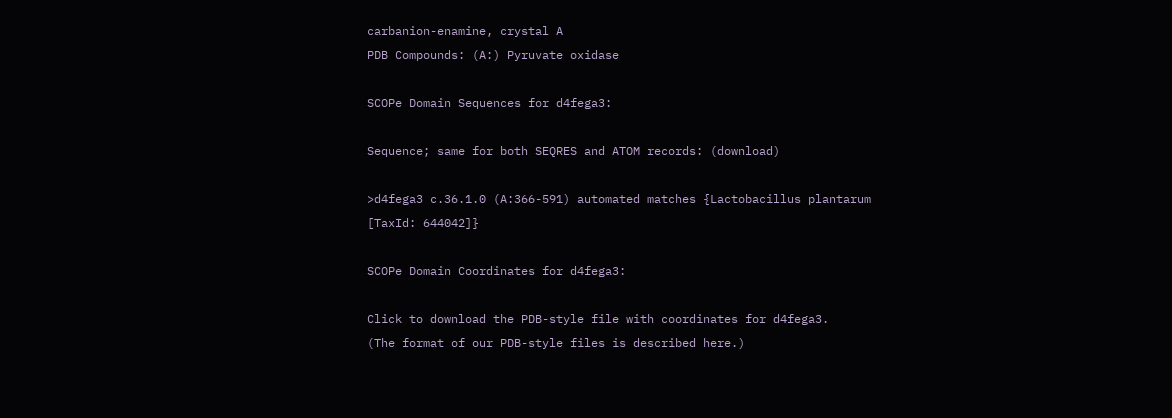carbanion-enamine, crystal A
PDB Compounds: (A:) Pyruvate oxidase

SCOPe Domain Sequences for d4fega3:

Sequence; same for both SEQRES and ATOM records: (download)

>d4fega3 c.36.1.0 (A:366-591) automated matches {Lactobacillus plantarum [TaxId: 644042]}

SCOPe Domain Coordinates for d4fega3:

Click to download the PDB-style file with coordinates for d4fega3.
(The format of our PDB-style files is described here.)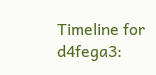Timeline for d4fega3: